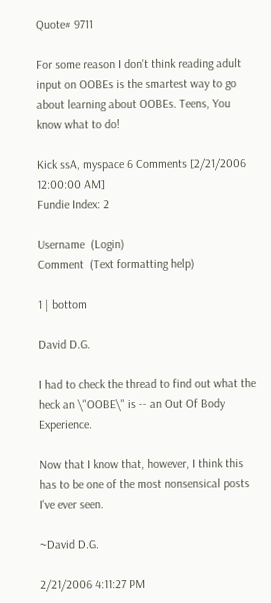Quote# 9711

For some reason I don't think reading adult input on OOBEs is the smartest way to go about learning about OOBEs. Teens, You know what to do!

Kick ssA, myspace 6 Comments [2/21/2006 12:00:00 AM]
Fundie Index: 2

Username  (Login)
Comment  (Text formatting help)

1 | bottom

David D.G.

I had to check the thread to find out what the heck an \"OOBE\" is -- an Out Of Body Experience.

Now that I know that, however, I think this has to be one of the most nonsensical posts I've ever seen.

~David D.G.

2/21/2006 4:11:27 PM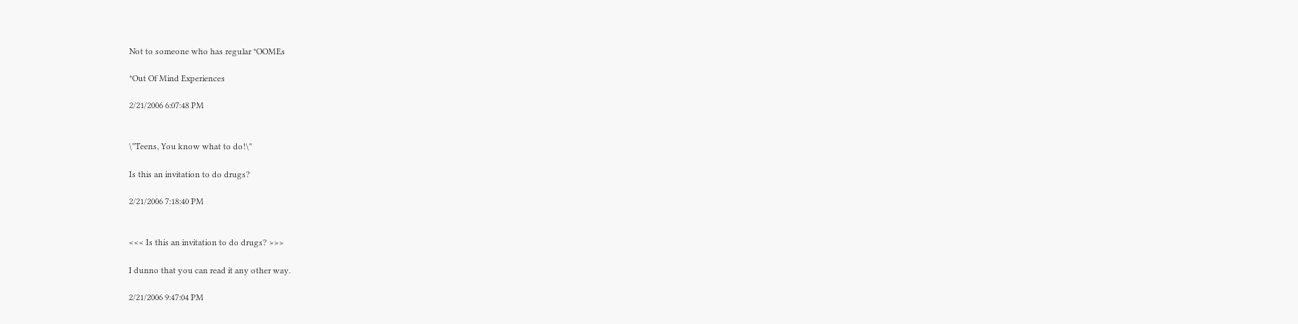Not to someone who has regular *OOMEs

*Out Of Mind Experiences

2/21/2006 6:07:48 PM


\"Teens, You know what to do!\"

Is this an invitation to do drugs?

2/21/2006 7:18:40 PM


<<< Is this an invitation to do drugs? >>>

I dunno that you can read it any other way.

2/21/2006 9:47:04 PM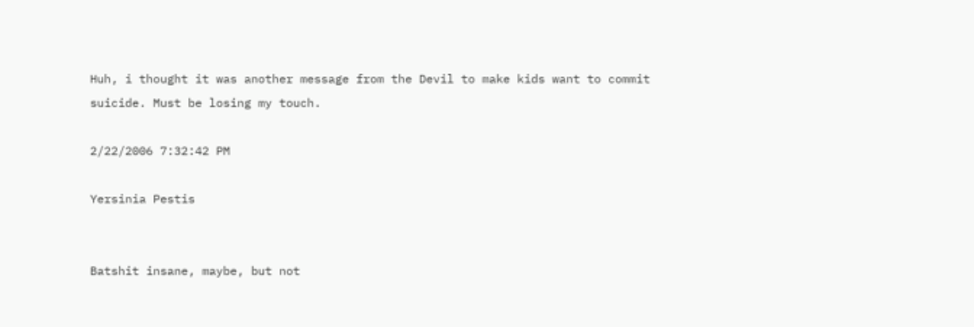Huh, i thought it was another message from the Devil to make kids want to commit suicide. Must be losing my touch.

2/22/2006 7:32:42 PM

Yersinia Pestis


Batshit insane, maybe, but not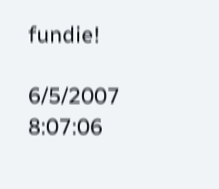fundie!

6/5/2007 8:07:06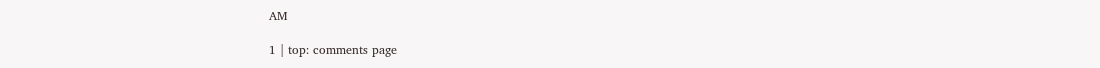AM

1 | top: comments page